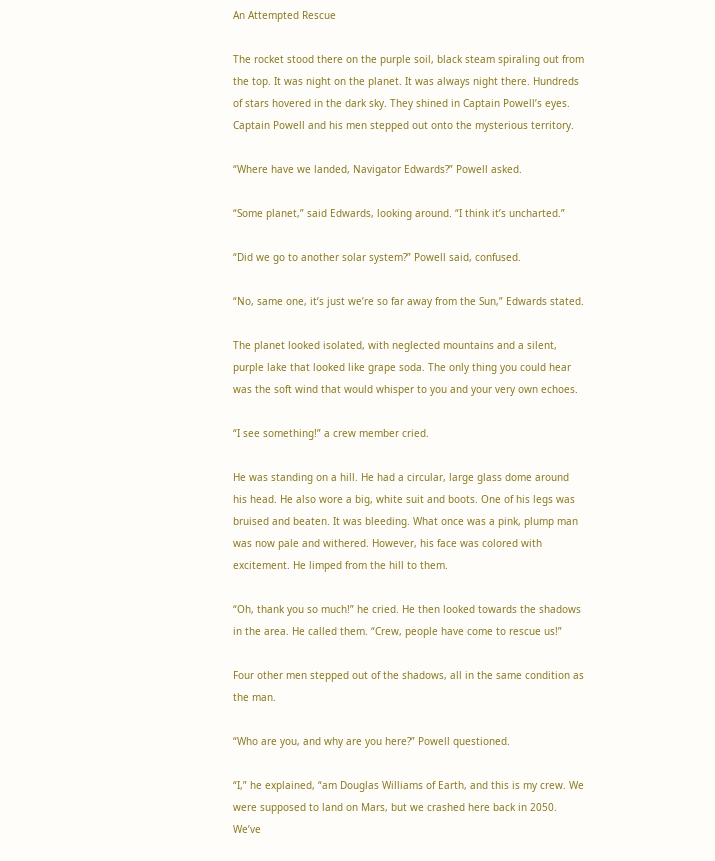An Attempted Rescue

The rocket stood there on the purple soil, black steam spiraling out from the top. It was night on the planet. It was always night there. Hundreds of stars hovered in the dark sky. They shined in Captain Powell’s eyes. Captain Powell and his men stepped out onto the mysterious territory.

“Where have we landed, Navigator Edwards?” Powell asked.

“Some planet,” said Edwards, looking around. “I think it’s uncharted.”

“Did we go to another solar system?” Powell said, confused.

“No, same one, it’s just we’re so far away from the Sun,” Edwards stated.

The planet looked isolated, with neglected mountains and a silent, purple lake that looked like grape soda. The only thing you could hear was the soft wind that would whisper to you and your very own echoes.

“I see something!” a crew member cried.

He was standing on a hill. He had a circular, large glass dome around his head. He also wore a big, white suit and boots. One of his legs was bruised and beaten. It was bleeding. What once was a pink, plump man was now pale and withered. However, his face was colored with excitement. He limped from the hill to them.

“Oh, thank you so much!” he cried. He then looked towards the shadows in the area. He called them. “Crew, people have come to rescue us!”

Four other men stepped out of the shadows, all in the same condition as the man.

“Who are you, and why are you here?” Powell questioned.

“I,” he explained, “am Douglas Williams of Earth, and this is my crew. We were supposed to land on Mars, but we crashed here back in 2050. We’ve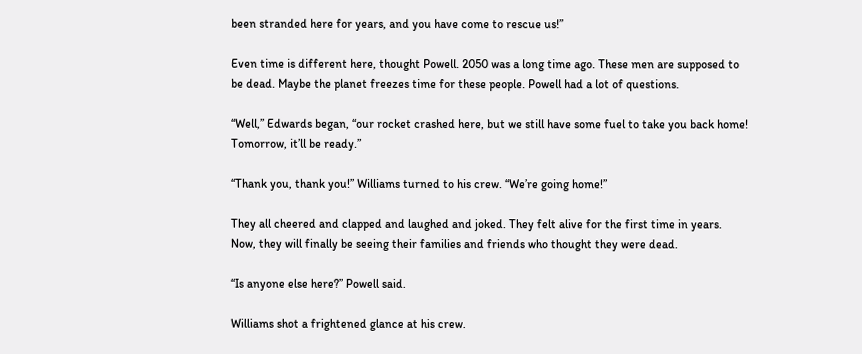been stranded here for years, and you have come to rescue us!”

Even time is different here, thought Powell. 2050 was a long time ago. These men are supposed to be dead. Maybe the planet freezes time for these people. Powell had a lot of questions.

“Well,” Edwards began, “our rocket crashed here, but we still have some fuel to take you back home! Tomorrow, it’ll be ready.”

“Thank you, thank you!” Williams turned to his crew. “We’re going home!”

They all cheered and clapped and laughed and joked. They felt alive for the first time in years. Now, they will finally be seeing their families and friends who thought they were dead.

“Is anyone else here?” Powell said.

Williams shot a frightened glance at his crew.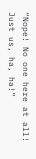“Nope! No one here at all! Just us, ha, ha!”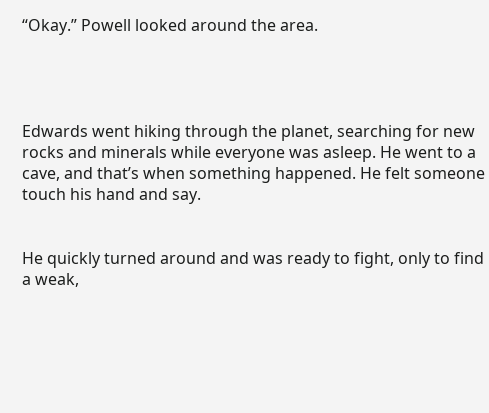“Okay.” Powell looked around the area.




Edwards went hiking through the planet, searching for new rocks and minerals while everyone was asleep. He went to a cave, and that’s when something happened. He felt someone touch his hand and say.


He quickly turned around and was ready to fight, only to find a weak,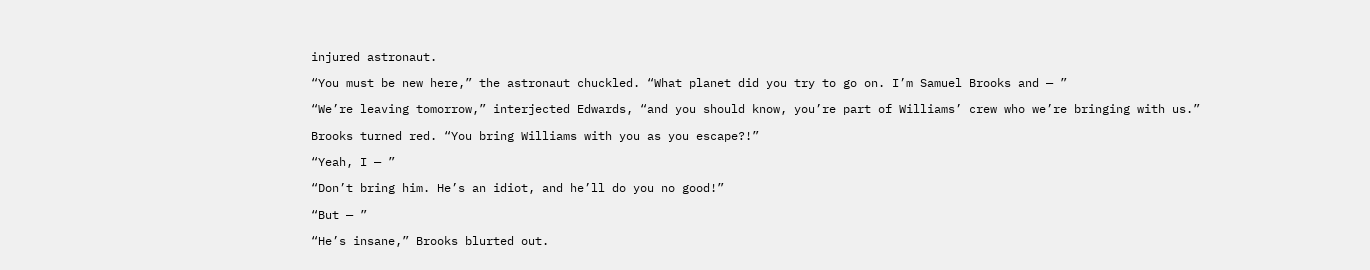injured astronaut.

“You must be new here,” the astronaut chuckled. “What planet did you try to go on. I’m Samuel Brooks and — ”

“We’re leaving tomorrow,” interjected Edwards, “and you should know, you’re part of Williams’ crew who we’re bringing with us.”

Brooks turned red. “You bring Williams with you as you escape?!”

“Yeah, I — ”

“Don’t bring him. He’s an idiot, and he’ll do you no good!”

“But — ”

“He’s insane,” Brooks blurted out.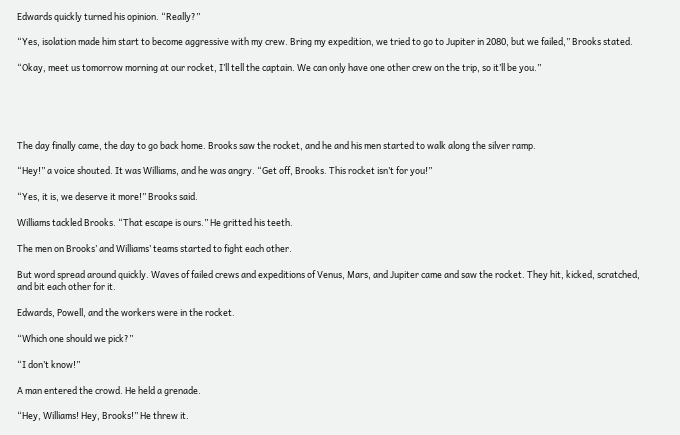Edwards quickly turned his opinion. “Really?”

“Yes, isolation made him start to become aggressive with my crew. Bring my expedition, we tried to go to Jupiter in 2080, but we failed,” Brooks stated.

“Okay, meet us tomorrow morning at our rocket, I’ll tell the captain. We can only have one other crew on the trip, so it’ll be you.”





The day finally came, the day to go back home. Brooks saw the rocket, and he and his men started to walk along the silver ramp.

“Hey!” a voice shouted. It was Williams, and he was angry. “Get off, Brooks. This rocket isn’t for you!”

“Yes, it is, we deserve it more!” Brooks said.

Williams tackled Brooks. “That escape is ours.” He gritted his teeth.

The men on Brooks’ and Williams’ teams started to fight each other.

But word spread around quickly. Waves of failed crews and expeditions of Venus, Mars, and Jupiter came and saw the rocket. They hit, kicked, scratched, and bit each other for it.

Edwards, Powell, and the workers were in the rocket.

“Which one should we pick?”

“I don’t know!”

A man entered the crowd. He held a grenade.

“Hey, Williams! Hey, Brooks!” He threw it.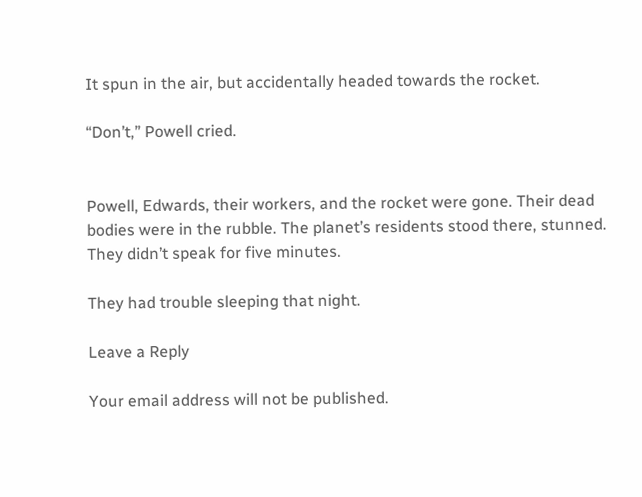It spun in the air, but accidentally headed towards the rocket.

“Don’t,” Powell cried.


Powell, Edwards, their workers, and the rocket were gone. Their dead bodies were in the rubble. The planet’s residents stood there, stunned. They didn’t speak for five minutes.

They had trouble sleeping that night.

Leave a Reply

Your email address will not be published.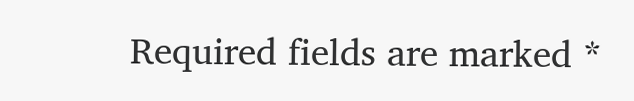Required fields are marked *